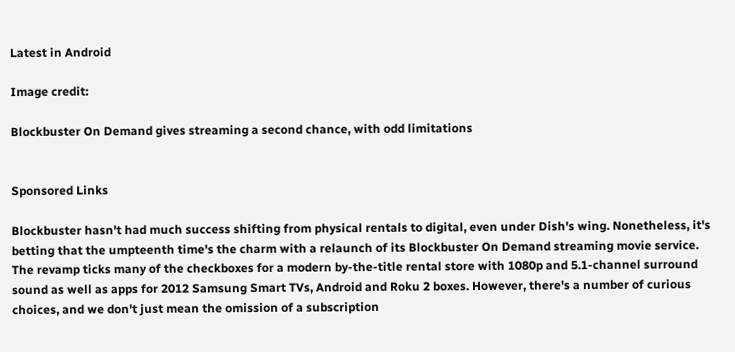Latest in Android

Image credit:

Blockbuster On Demand gives streaming a second chance, with odd limitations


Sponsored Links

Blockbuster hasn't had much success shifting from physical rentals to digital, even under Dish's wing. Nonetheless, it's betting that the umpteenth time's the charm with a relaunch of its Blockbuster On Demand streaming movie service. The revamp ticks many of the checkboxes for a modern by-the-title rental store with 1080p and 5.1-channel surround sound as well as apps for 2012 Samsung Smart TVs, Android and Roku 2 boxes. However, there's a number of curious choices, and we don't just mean the omission of a subscription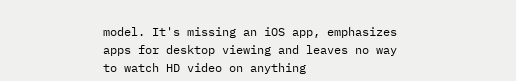model. It's missing an iOS app, emphasizes apps for desktop viewing and leaves no way to watch HD video on anything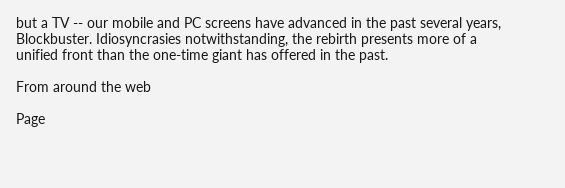but a TV -- our mobile and PC screens have advanced in the past several years, Blockbuster. Idiosyncrasies notwithstanding, the rebirth presents more of a unified front than the one-time giant has offered in the past.

From around the web

Page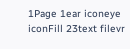1Page 1ear iconeye iconFill 23text filevr